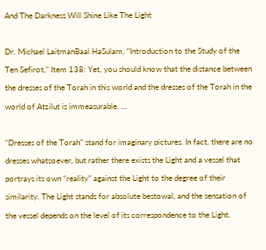And The Darkness Will Shine Like The Light

Dr. Michael LaitmanBaal HaSulam, “Introduction to the Study of the Ten Sefirot,” Item 138: Yet, you should know that the distance between the dresses of the Torah in this world and the dresses of the Torah in the world of Atzilut is immeasurable. …

“Dresses of the Torah” stand for imaginary pictures. In fact, there are no dresses whatsoever, but rather there exists the Light and a vessel that portrays its own “reality” against the Light to the degree of their similarity. The Light stands for absolute bestowal, and the sensation of the vessel depends on the level of its correspondence to the Light.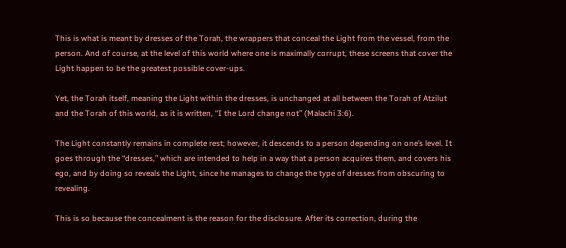This is what is meant by dresses of the Torah, the wrappers that conceal the Light from the vessel, from the person. And of course, at the level of this world where one is maximally corrupt, these screens that cover the Light happen to be the greatest possible cover-ups.

Yet, the Torah itself, meaning the Light within the dresses, is unchanged at all between the Torah of Atzilut and the Torah of this world, as it is written, “I the Lord change not” (Malachi 3:6).

The Light constantly remains in complete rest; however, it descends to a person depending on one’s level. It goes through the “dresses,” which are intended to help in a way that a person acquires them, and covers his ego, and by doing so reveals the Light, since he manages to change the type of dresses from obscuring to revealing.

This is so because the concealment is the reason for the disclosure. After its correction, during the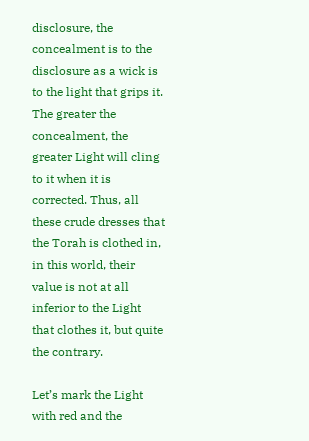disclosure, the concealment is to the disclosure as a wick is to the light that grips it. The greater the concealment, the greater Light will cling to it when it is corrected. Thus, all these crude dresses that the Torah is clothed in, in this world, their value is not at all inferior to the Light that clothes it, but quite the contrary.

Let’s mark the Light with red and the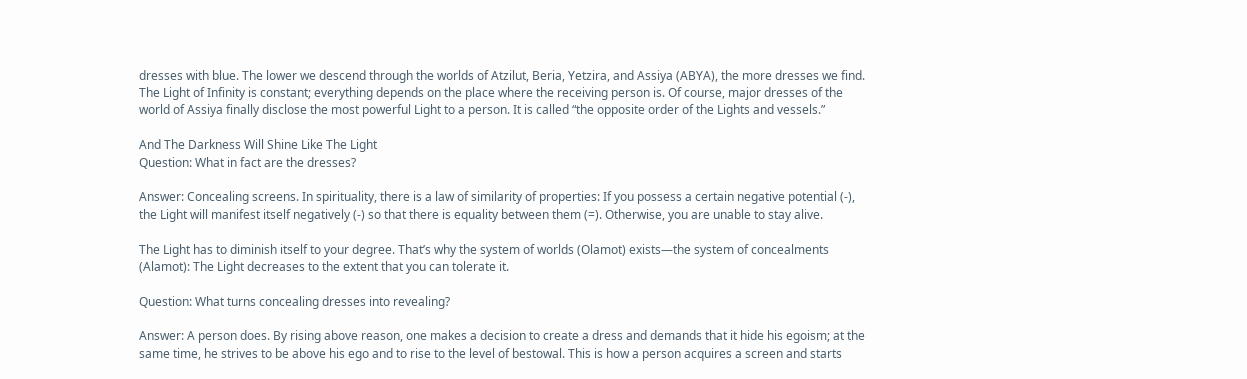dresses with blue. The lower we descend through the worlds of Atzilut, Beria, Yetzira, and Assiya (ABYA), the more dresses we find. The Light of Infinity is constant; everything depends on the place where the receiving person is. Of course, major dresses of the world of Assiya finally disclose the most powerful Light to a person. It is called “the opposite order of the Lights and vessels.”

And The Darkness Will Shine Like The Light
Question: What in fact are the dresses?

Answer: Concealing screens. In spirituality, there is a law of similarity of properties: If you possess a certain negative potential (-), the Light will manifest itself negatively (-) so that there is equality between them (=). Otherwise, you are unable to stay alive.

The Light has to diminish itself to your degree. That’s why the system of worlds (Olamot) exists—the system of concealments (Alamot): The Light decreases to the extent that you can tolerate it.

Question: What turns concealing dresses into revealing?

Answer: A person does. By rising above reason, one makes a decision to create a dress and demands that it hide his egoism; at the same time, he strives to be above his ego and to rise to the level of bestowal. This is how a person acquires a screen and starts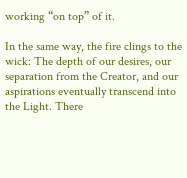working “on top” of it.

In the same way, the fire clings to the wick: The depth of our desires, our separation from the Creator, and our aspirations eventually transcend into the Light. There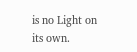is no Light on its own.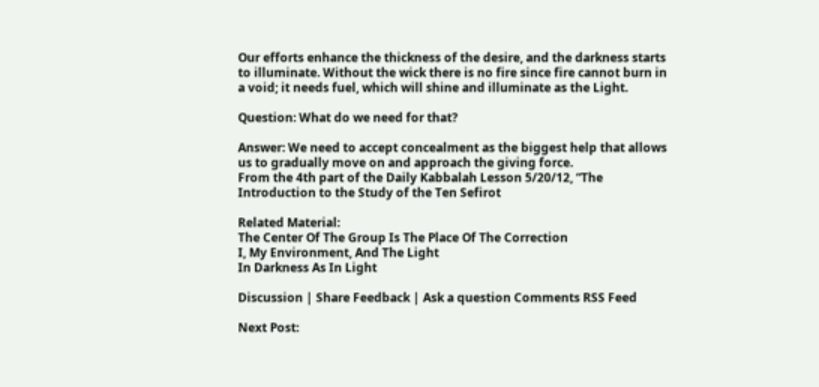Our efforts enhance the thickness of the desire, and the darkness starts to illuminate. Without the wick there is no fire since fire cannot burn in a void; it needs fuel, which will shine and illuminate as the Light.

Question: What do we need for that?

Answer: We need to accept concealment as the biggest help that allows us to gradually move on and approach the giving force.
From the 4th part of the Daily Kabbalah Lesson 5/20/12, “The Introduction to the Study of the Ten Sefirot

Related Material:
The Center Of The Group Is The Place Of The Correction
I, My Environment, And The Light
In Darkness As In Light

Discussion | Share Feedback | Ask a question Comments RSS Feed

Next Post: